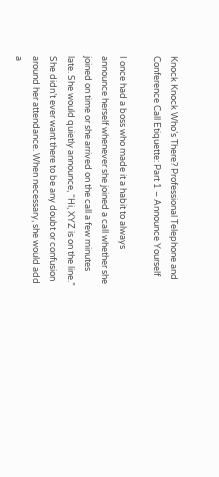Knock Knock Who’s There? Professional Telephone and Conference Call Etiquette: Part 1 – Announce Yourself

I once had a boss who made it a habit to always announce herself whenever she joined a call whether she joined on time or she arrived on the call a few minutes late. She would quietly announce, “Hi, XYZ is on the line.” She didn’t ever want there to be any doubt or confusion around her attendance. When necessary, she would add a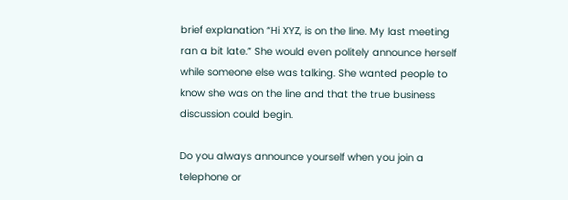brief explanation “Hi XYZ, is on the line. My last meeting ran a bit late.” She would even politely announce herself while someone else was talking. She wanted people to know she was on the line and that the true business discussion could begin.

Do you always announce yourself when you join a telephone or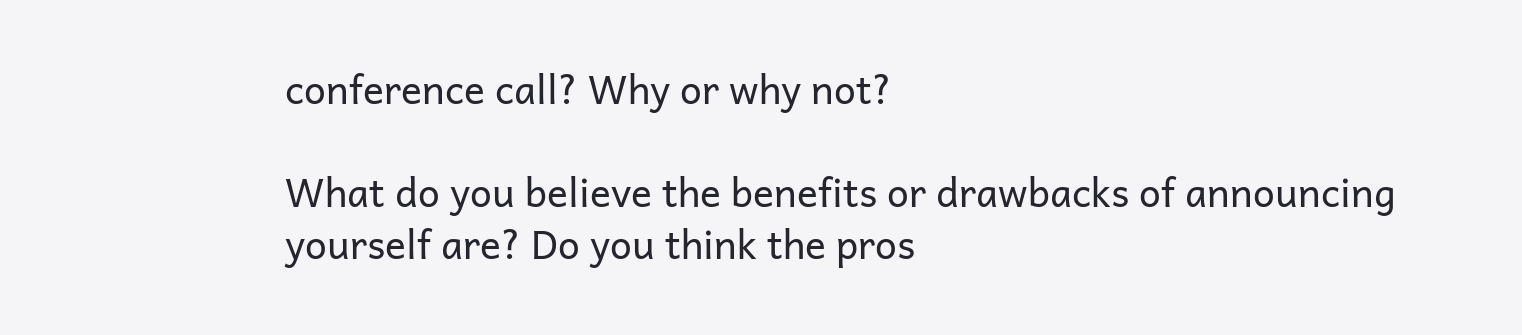conference call? Why or why not?

What do you believe the benefits or drawbacks of announcing yourself are? Do you think the pros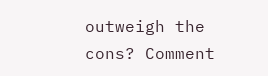outweigh the cons? Comment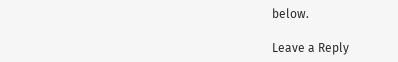below.

Leave a Reply